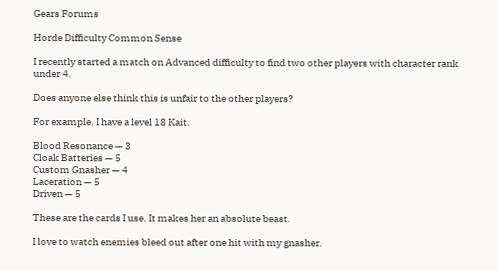Gears Forums

Horde Difficulty Common Sense

I recently started a match on Advanced difficulty to find two other players with character rank under 4.

Does anyone else think this is unfair to the other players?

For example. I have a level 18 Kait.

Blood Resonance — 3
Cloak Batteries — 5
Custom Gnasher — 4
Laceration — 5
Driven — 5

These are the cards I use. It makes her an absolute beast.

I love to watch enemies bleed out after one hit with my gnasher.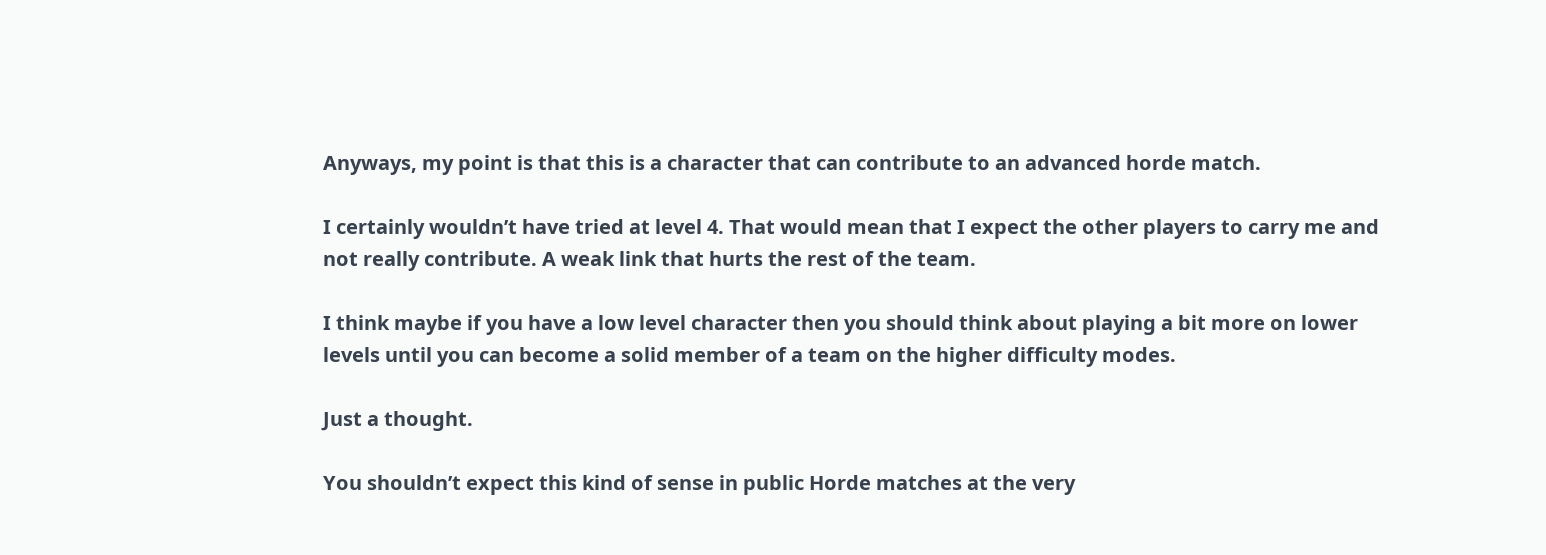Anyways, my point is that this is a character that can contribute to an advanced horde match.

I certainly wouldn’t have tried at level 4. That would mean that I expect the other players to carry me and not really contribute. A weak link that hurts the rest of the team.

I think maybe if you have a low level character then you should think about playing a bit more on lower levels until you can become a solid member of a team on the higher difficulty modes.

Just a thought.

You shouldn’t expect this kind of sense in public Horde matches at the very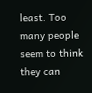least. Too many people seem to think they can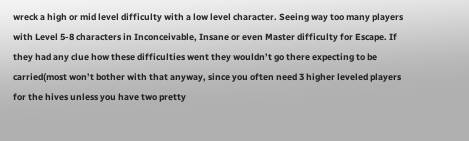wreck a high or mid level difficulty with a low level character. Seeing way too many players with Level 5-8 characters in Inconceivable, Insane or even Master difficulty for Escape. If they had any clue how these difficulties went they wouldn’t go there expecting to be carried(most won’t bother with that anyway, since you often need 3 higher leveled players for the hives unless you have two pretty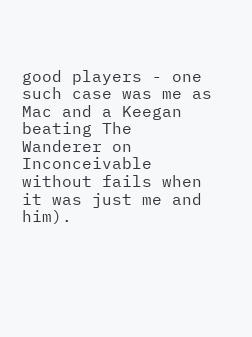good players - one such case was me as Mac and a Keegan beating The Wanderer on Inconceivable without fails when it was just me and him).